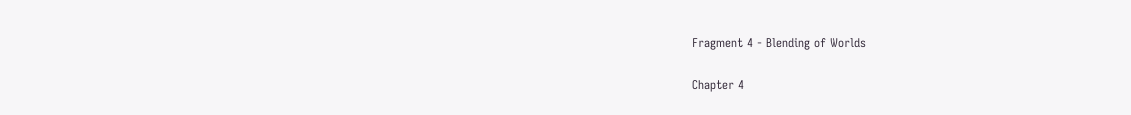Fragment 4 - Blending of Worlds

Chapter 4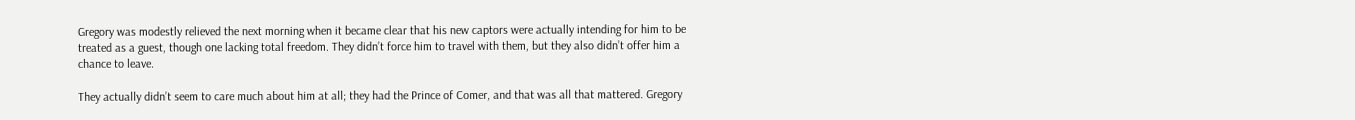Gregory was modestly relieved the next morning when it became clear that his new captors were actually intending for him to be treated as a guest, though one lacking total freedom. They didn’t force him to travel with them, but they also didn’t offer him a chance to leave.

They actually didn’t seem to care much about him at all; they had the Prince of Comer, and that was all that mattered. Gregory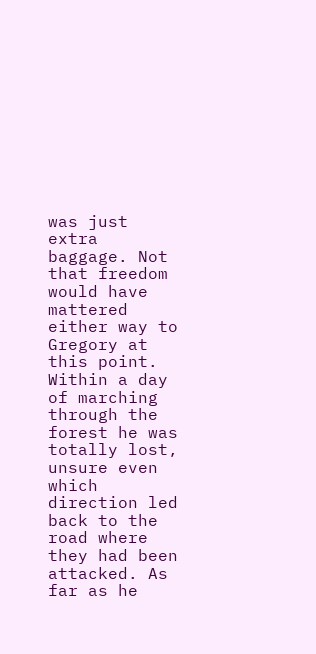was just extra baggage. Not that freedom would have mattered either way to Gregory at this point. Within a day of marching through the forest he was totally lost, unsure even which direction led back to the road where they had been attacked. As far as he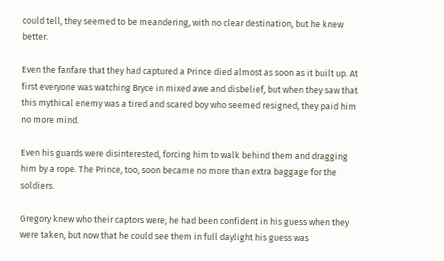could tell, they seemed to be meandering, with no clear destination, but he knew better.

Even the fanfare that they had captured a Prince died almost as soon as it built up. At first everyone was watching Bryce in mixed awe and disbelief, but when they saw that this mythical enemy was a tired and scared boy who seemed resigned, they paid him no more mind.

Even his guards were disinterested, forcing him to walk behind them and dragging him by a rope. The Prince, too, soon became no more than extra baggage for the soldiers.

Gregory knew who their captors were; he had been confident in his guess when they were taken, but now that he could see them in full daylight his guess was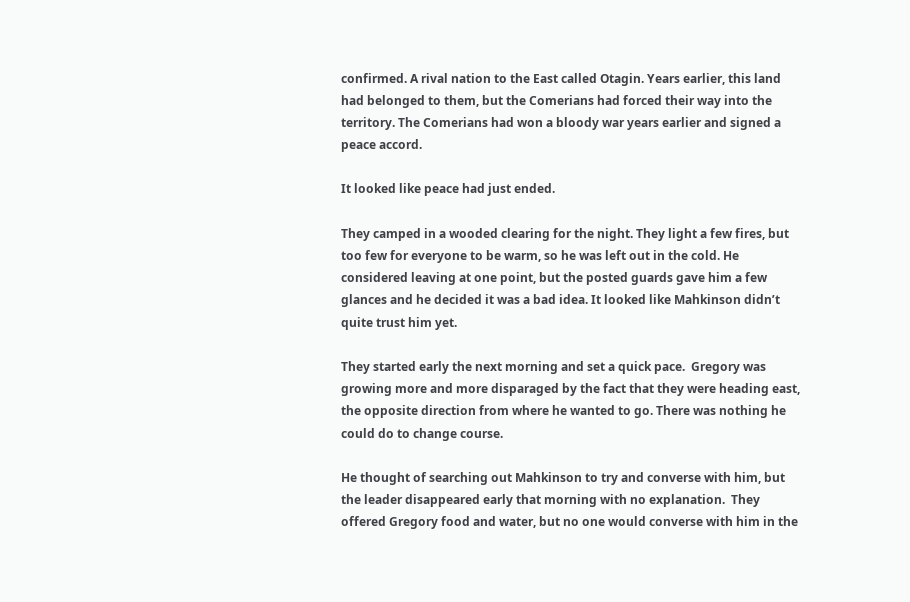confirmed. A rival nation to the East called Otagin. Years earlier, this land had belonged to them, but the Comerians had forced their way into the territory. The Comerians had won a bloody war years earlier and signed a peace accord.

It looked like peace had just ended.

They camped in a wooded clearing for the night. They light a few fires, but too few for everyone to be warm, so he was left out in the cold. He considered leaving at one point, but the posted guards gave him a few glances and he decided it was a bad idea. It looked like Mahkinson didn’t quite trust him yet.

They started early the next morning and set a quick pace.  Gregory was growing more and more disparaged by the fact that they were heading east, the opposite direction from where he wanted to go. There was nothing he could do to change course.

He thought of searching out Mahkinson to try and converse with him, but the leader disappeared early that morning with no explanation.  They offered Gregory food and water, but no one would converse with him in the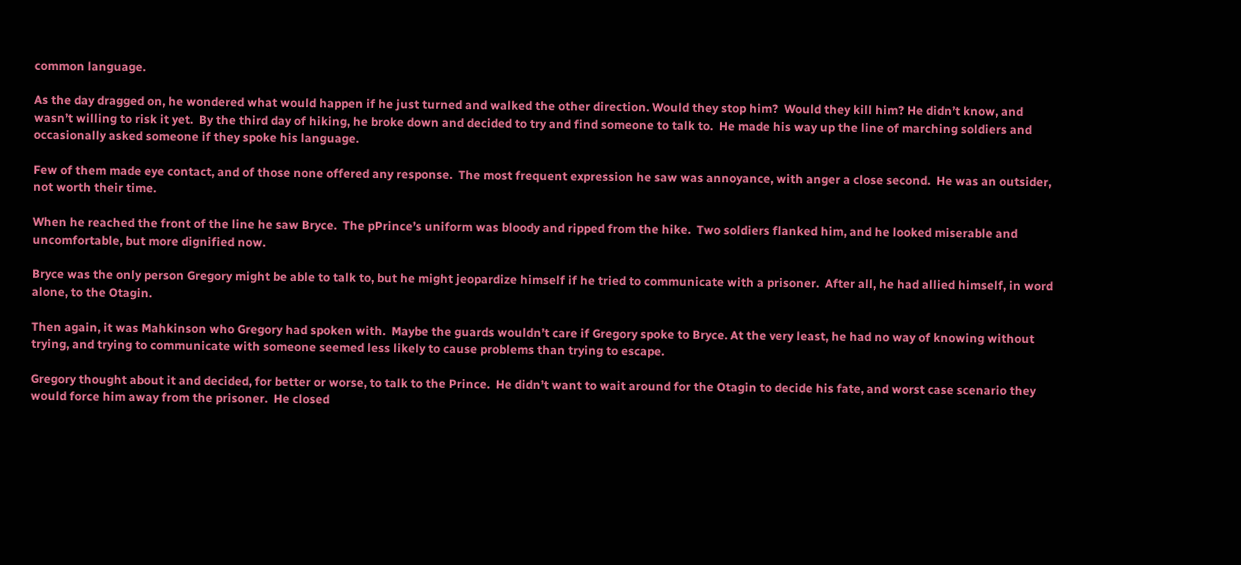common language.

As the day dragged on, he wondered what would happen if he just turned and walked the other direction. Would they stop him?  Would they kill him? He didn’t know, and wasn’t willing to risk it yet.  By the third day of hiking, he broke down and decided to try and find someone to talk to.  He made his way up the line of marching soldiers and occasionally asked someone if they spoke his language.

Few of them made eye contact, and of those none offered any response.  The most frequent expression he saw was annoyance, with anger a close second.  He was an outsider, not worth their time.

When he reached the front of the line he saw Bryce.  The pPrince’s uniform was bloody and ripped from the hike.  Two soldiers flanked him, and he looked miserable and uncomfortable, but more dignified now.

Bryce was the only person Gregory might be able to talk to, but he might jeopardize himself if he tried to communicate with a prisoner.  After all, he had allied himself, in word alone, to the Otagin.

Then again, it was Mahkinson who Gregory had spoken with.  Maybe the guards wouldn’t care if Gregory spoke to Bryce. At the very least, he had no way of knowing without trying, and trying to communicate with someone seemed less likely to cause problems than trying to escape.

Gregory thought about it and decided, for better or worse, to talk to the Prince.  He didn’t want to wait around for the Otagin to decide his fate, and worst case scenario they would force him away from the prisoner.  He closed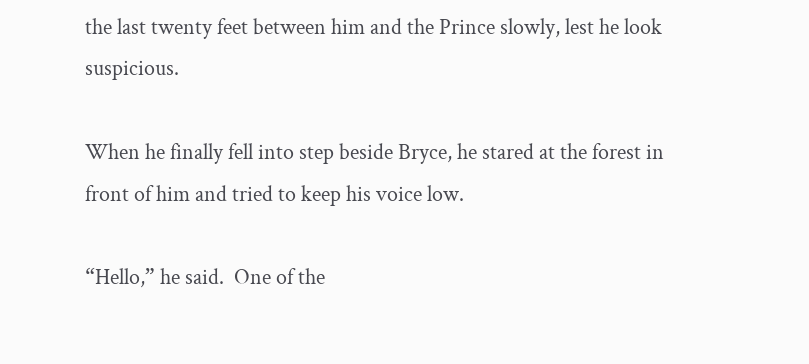the last twenty feet between him and the Prince slowly, lest he look suspicious.

When he finally fell into step beside Bryce, he stared at the forest in front of him and tried to keep his voice low.

“Hello,” he said.  One of the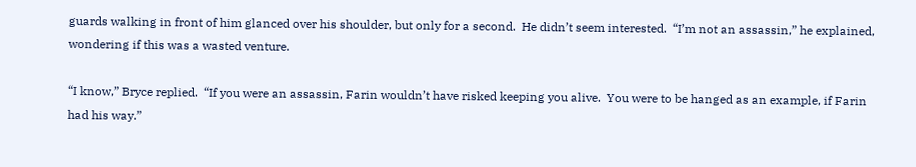guards walking in front of him glanced over his shoulder, but only for a second.  He didn’t seem interested.  “I’m not an assassin,” he explained, wondering if this was a wasted venture.

“I know,” Bryce replied.  “If you were an assassin, Farin wouldn’t have risked keeping you alive.  You were to be hanged as an example, if Farin had his way.”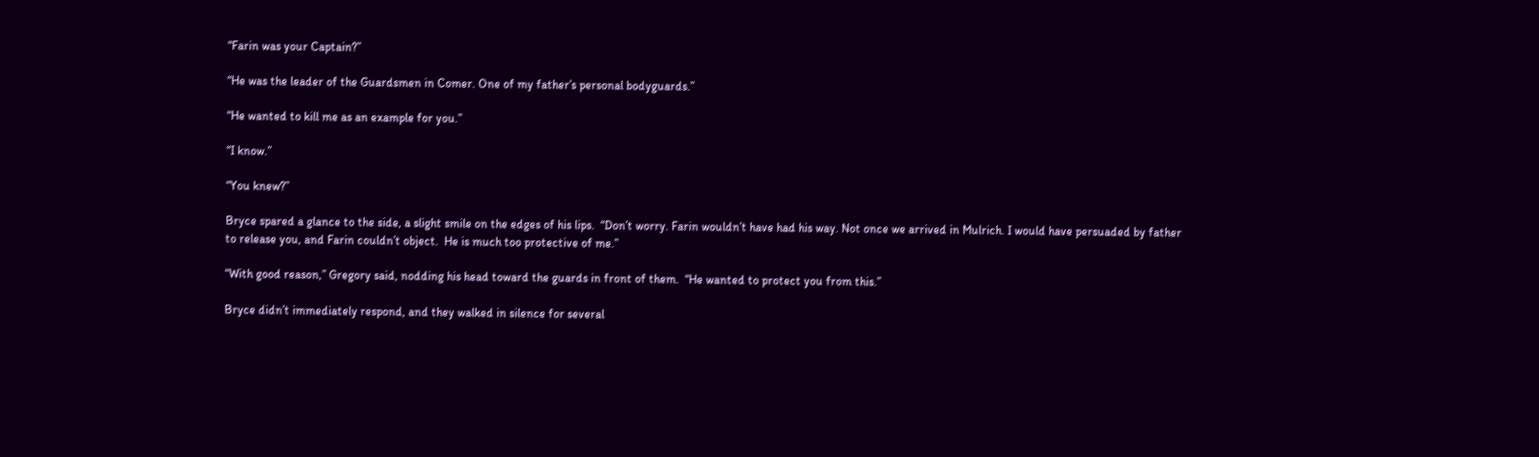“Farin was your Captain?”

“He was the leader of the Guardsmen in Comer. One of my father’s personal bodyguards.”

“He wanted to kill me as an example for you.”

“I know.”

“You knew?”

Bryce spared a glance to the side, a slight smile on the edges of his lips.  “Don’t worry. Farin wouldn’t have had his way. Not once we arrived in Mulrich. I would have persuaded by father to release you, and Farin couldn’t object.  He is much too protective of me.”

“With good reason,” Gregory said, nodding his head toward the guards in front of them.  “He wanted to protect you from this.”

Bryce didn’t immediately respond, and they walked in silence for several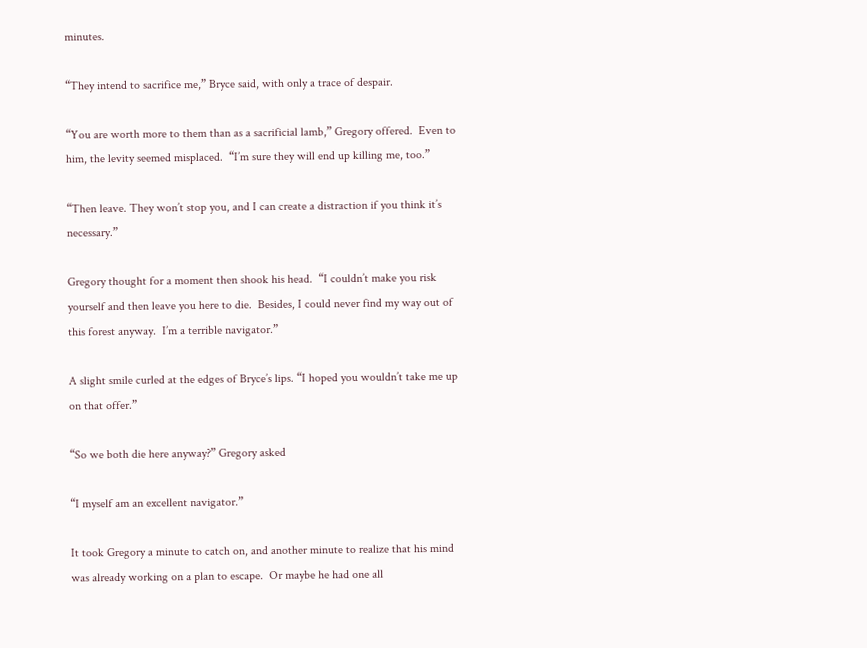minutes.

“They intend to sacrifice me,” Bryce said, with only a trace of despair.

“You are worth more to them than as a sacrificial lamb,” Gregory offered.  Even to him, the levity seemed misplaced.  “I’m sure they will end up killing me, too.”

“Then leave. They won’t stop you, and I can create a distraction if you think it’s necessary.”

Gregory thought for a moment then shook his head.  “I couldn’t make you risk yourself and then leave you here to die.  Besides, I could never find my way out of this forest anyway.  I’m a terrible navigator.”

A slight smile curled at the edges of Bryce’s lips. “I hoped you wouldn’t take me up on that offer.”

“So we both die here anyway?” Gregory asked

“I myself am an excellent navigator.”

It took Gregory a minute to catch on, and another minute to realize that his mind was already working on a plan to escape.  Or maybe he had one all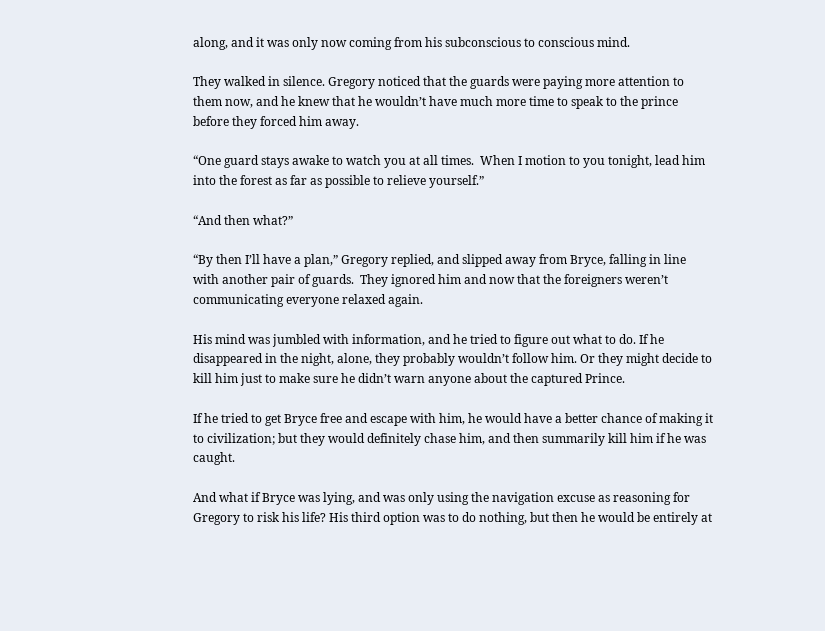along, and it was only now coming from his subconscious to conscious mind.

They walked in silence. Gregory noticed that the guards were paying more attention to them now, and he knew that he wouldn’t have much more time to speak to the prince before they forced him away.

“One guard stays awake to watch you at all times.  When I motion to you tonight, lead him into the forest as far as possible to relieve yourself.”

“And then what?”

“By then I’ll have a plan,” Gregory replied, and slipped away from Bryce, falling in line with another pair of guards.  They ignored him and now that the foreigners weren’t communicating everyone relaxed again.

His mind was jumbled with information, and he tried to figure out what to do. If he disappeared in the night, alone, they probably wouldn’t follow him. Or they might decide to kill him just to make sure he didn’t warn anyone about the captured Prince.

If he tried to get Bryce free and escape with him, he would have a better chance of making it to civilization; but they would definitely chase him, and then summarily kill him if he was caught.

And what if Bryce was lying, and was only using the navigation excuse as reasoning for Gregory to risk his life? His third option was to do nothing, but then he would be entirely at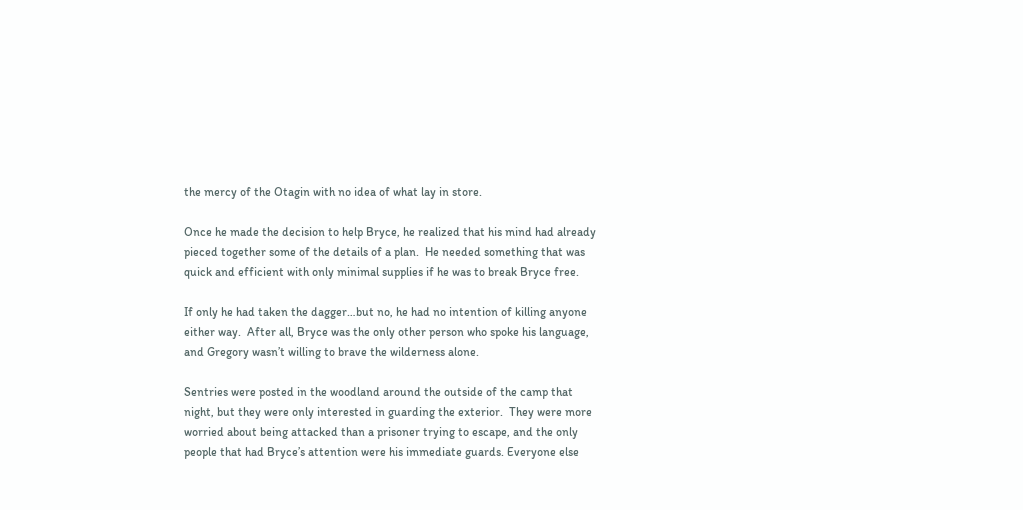the mercy of the Otagin with no idea of what lay in store.

Once he made the decision to help Bryce, he realized that his mind had already pieced together some of the details of a plan.  He needed something that was quick and efficient with only minimal supplies if he was to break Bryce free.

If only he had taken the dagger…but no, he had no intention of killing anyone either way.  After all, Bryce was the only other person who spoke his language, and Gregory wasn’t willing to brave the wilderness alone.

Sentries were posted in the woodland around the outside of the camp that night, but they were only interested in guarding the exterior.  They were more worried about being attacked than a prisoner trying to escape, and the only people that had Bryce’s attention were his immediate guards. Everyone else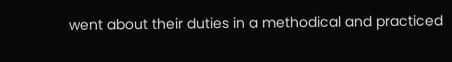went about their duties in a methodical and practiced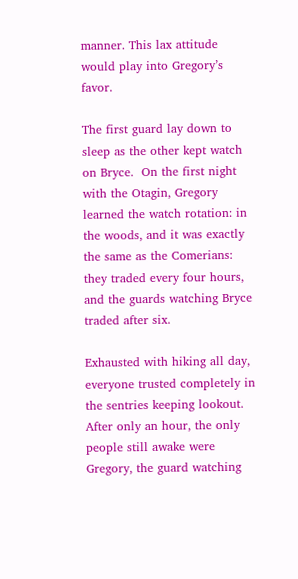manner. This lax attitude would play into Gregory’s favor.

The first guard lay down to sleep as the other kept watch on Bryce.  On the first night with the Otagin, Gregory learned the watch rotation: in the woods, and it was exactly the same as the Comerians: they traded every four hours, and the guards watching Bryce traded after six.

Exhausted with hiking all day, everyone trusted completely in the sentries keeping lookout. After only an hour, the only people still awake were Gregory, the guard watching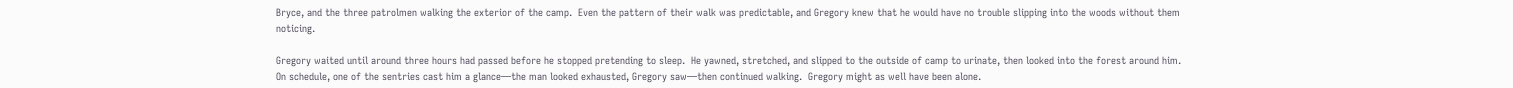Bryce, and the three patrolmen walking the exterior of the camp.  Even the pattern of their walk was predictable, and Gregory knew that he would have no trouble slipping into the woods without them noticing.

Gregory waited until around three hours had passed before he stopped pretending to sleep.  He yawned, stretched, and slipped to the outside of camp to urinate, then looked into the forest around him.  On schedule, one of the sentries cast him a glance—the man looked exhausted, Gregory saw—then continued walking.  Gregory might as well have been alone.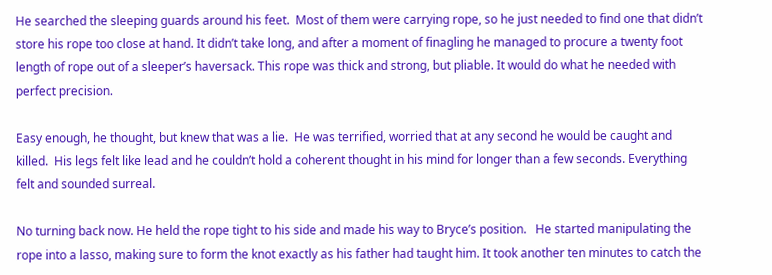He searched the sleeping guards around his feet.  Most of them were carrying rope, so he just needed to find one that didn’t store his rope too close at hand. It didn’t take long, and after a moment of finagling he managed to procure a twenty foot length of rope out of a sleeper’s haversack. This rope was thick and strong, but pliable. It would do what he needed with perfect precision.

Easy enough, he thought, but knew that was a lie.  He was terrified, worried that at any second he would be caught and killed.  His legs felt like lead and he couldn’t hold a coherent thought in his mind for longer than a few seconds. Everything felt and sounded surreal.

No turning back now. He held the rope tight to his side and made his way to Bryce’s position.   He started manipulating the rope into a lasso, making sure to form the knot exactly as his father had taught him. It took another ten minutes to catch the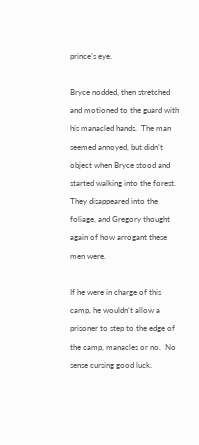prince’s eye.

Bryce nodded, then stretched and motioned to the guard with his manacled hands.  The man seemed annoyed, but didn’t object when Bryce stood and started walking into the forest.  They disappeared into the foliage, and Gregory thought again of how arrogant these men were.

If he were in charge of this camp, he wouldn’t allow a prisoner to step to the edge of the camp, manacles or no.  No sense cursing good luck.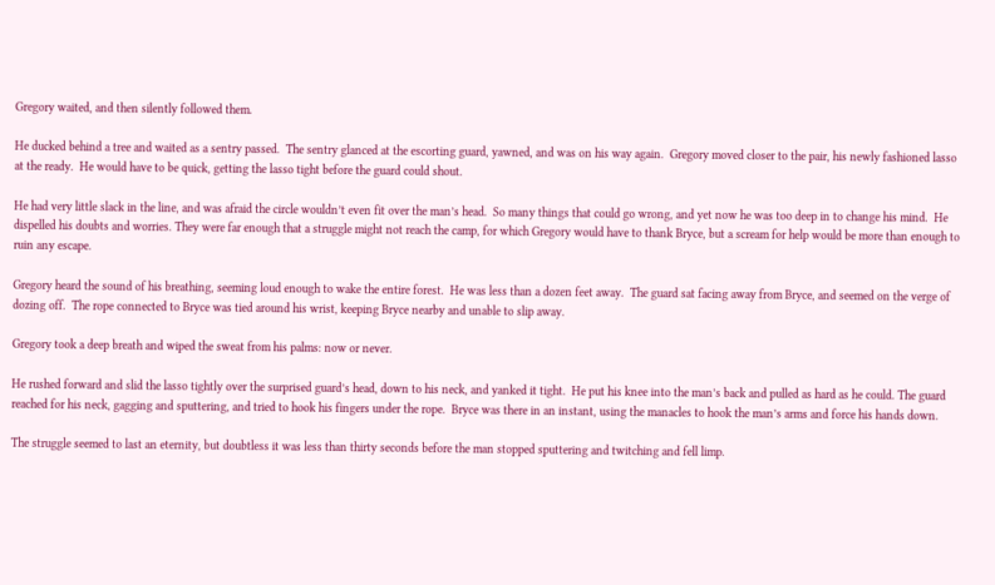Gregory waited, and then silently followed them.

He ducked behind a tree and waited as a sentry passed.  The sentry glanced at the escorting guard, yawned, and was on his way again.  Gregory moved closer to the pair, his newly fashioned lasso at the ready.  He would have to be quick, getting the lasso tight before the guard could shout.

He had very little slack in the line, and was afraid the circle wouldn’t even fit over the man’s head.  So many things that could go wrong, and yet now he was too deep in to change his mind.  He dispelled his doubts and worries. They were far enough that a struggle might not reach the camp, for which Gregory would have to thank Bryce, but a scream for help would be more than enough to ruin any escape.

Gregory heard the sound of his breathing, seeming loud enough to wake the entire forest.  He was less than a dozen feet away.  The guard sat facing away from Bryce, and seemed on the verge of dozing off.  The rope connected to Bryce was tied around his wrist, keeping Bryce nearby and unable to slip away.

Gregory took a deep breath and wiped the sweat from his palms: now or never.

He rushed forward and slid the lasso tightly over the surprised guard’s head, down to his neck, and yanked it tight.  He put his knee into the man’s back and pulled as hard as he could. The guard reached for his neck, gagging and sputtering, and tried to hook his fingers under the rope.  Bryce was there in an instant, using the manacles to hook the man’s arms and force his hands down.

The struggle seemed to last an eternity, but doubtless it was less than thirty seconds before the man stopped sputtering and twitching and fell limp.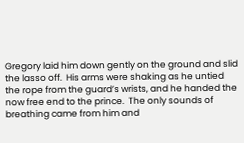Gregory laid him down gently on the ground and slid the lasso off.  His arms were shaking as he untied the rope from the guard’s wrists, and he handed the now free end to the prince.  The only sounds of breathing came from him and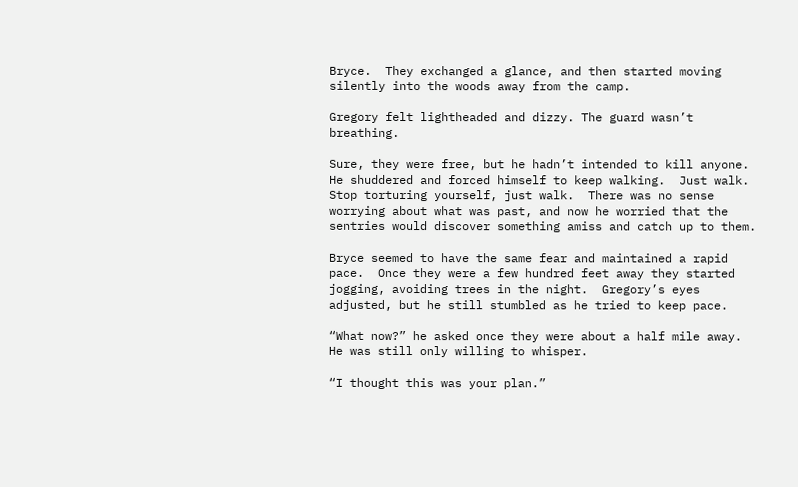Bryce.  They exchanged a glance, and then started moving silently into the woods away from the camp.

Gregory felt lightheaded and dizzy. The guard wasn’t breathing.

Sure, they were free, but he hadn’t intended to kill anyone.  He shuddered and forced himself to keep walking.  Just walk.  Stop torturing yourself, just walk.  There was no sense worrying about what was past, and now he worried that the sentries would discover something amiss and catch up to them.

Bryce seemed to have the same fear and maintained a rapid pace.  Once they were a few hundred feet away they started jogging, avoiding trees in the night.  Gregory’s eyes adjusted, but he still stumbled as he tried to keep pace.

“What now?” he asked once they were about a half mile away. He was still only willing to whisper.

“I thought this was your plan.”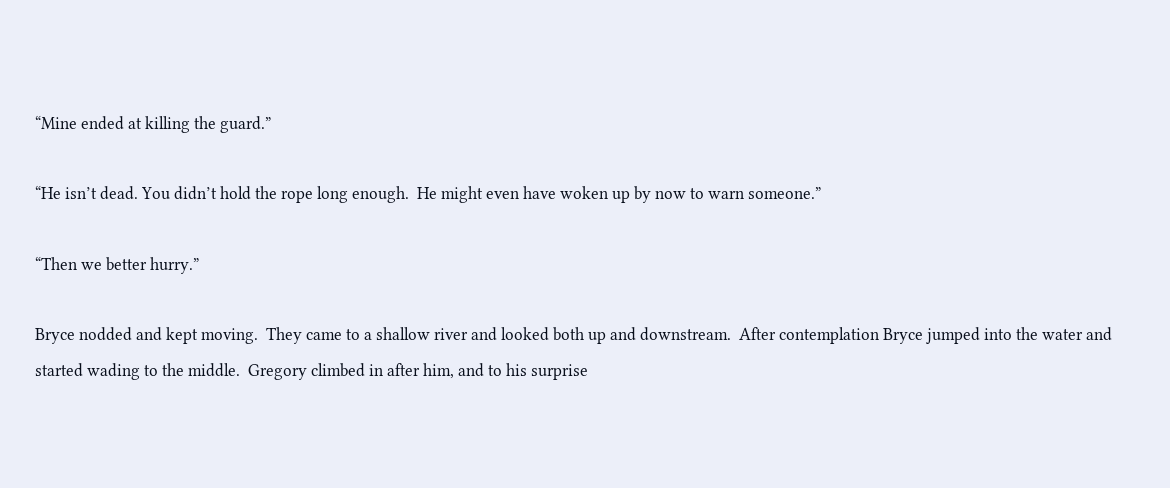“Mine ended at killing the guard.”

“He isn’t dead. You didn’t hold the rope long enough.  He might even have woken up by now to warn someone.”

“Then we better hurry.”

Bryce nodded and kept moving.  They came to a shallow river and looked both up and downstream.  After contemplation Bryce jumped into the water and started wading to the middle.  Gregory climbed in after him, and to his surprise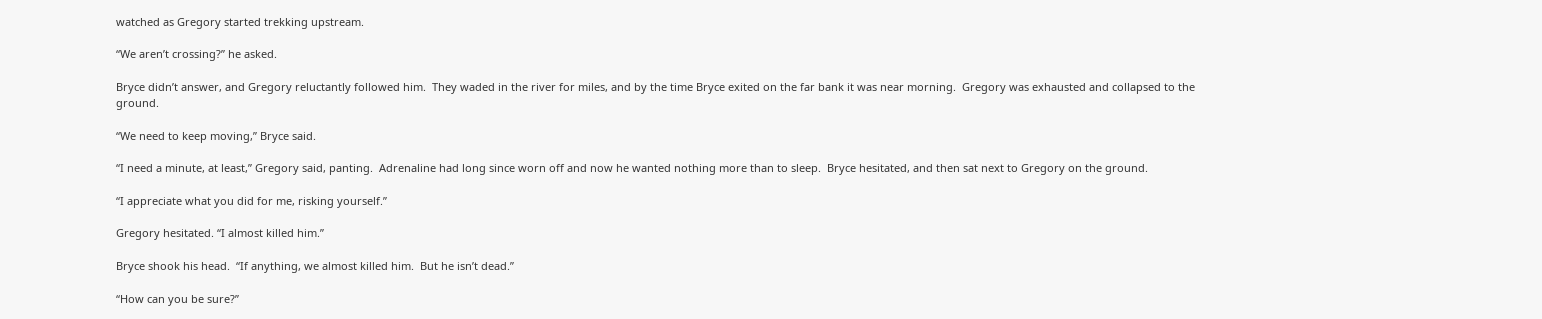watched as Gregory started trekking upstream.

“We aren’t crossing?” he asked.

Bryce didn’t answer, and Gregory reluctantly followed him.  They waded in the river for miles, and by the time Bryce exited on the far bank it was near morning.  Gregory was exhausted and collapsed to the ground.

“We need to keep moving,” Bryce said.

“I need a minute, at least,” Gregory said, panting.  Adrenaline had long since worn off and now he wanted nothing more than to sleep.  Bryce hesitated, and then sat next to Gregory on the ground.

“I appreciate what you did for me, risking yourself.”

Gregory hesitated. “I almost killed him.”

Bryce shook his head.  “If anything, we almost killed him.  But he isn’t dead.”

“How can you be sure?”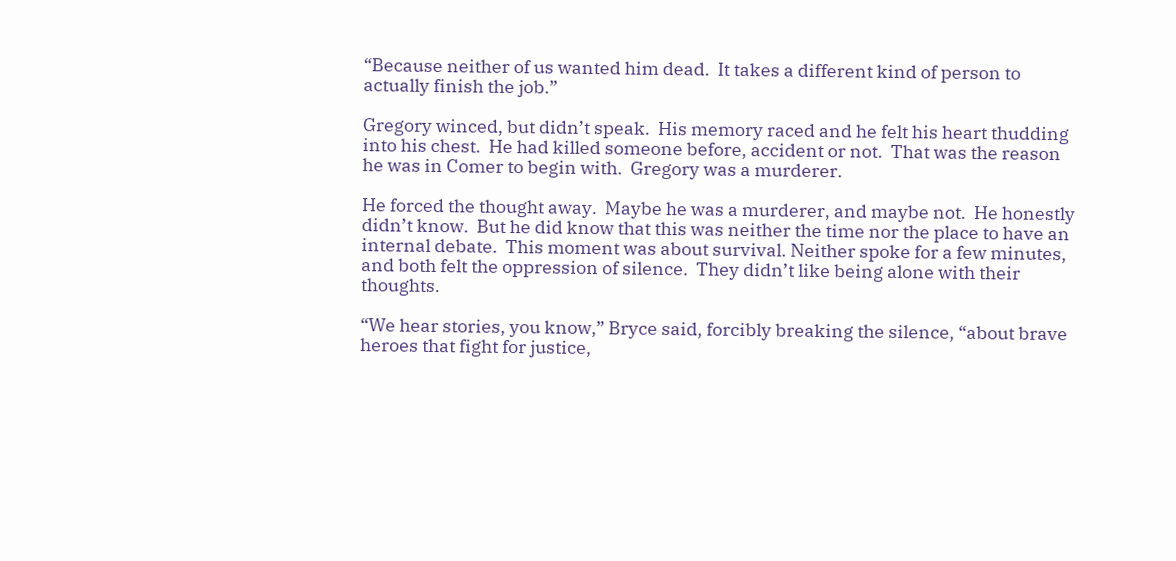“Because neither of us wanted him dead.  It takes a different kind of person to actually finish the job.”

Gregory winced, but didn’t speak.  His memory raced and he felt his heart thudding into his chest.  He had killed someone before, accident or not.  That was the reason he was in Comer to begin with.  Gregory was a murderer.

He forced the thought away.  Maybe he was a murderer, and maybe not.  He honestly didn’t know.  But he did know that this was neither the time nor the place to have an internal debate.  This moment was about survival. Neither spoke for a few minutes, and both felt the oppression of silence.  They didn’t like being alone with their thoughts.

“We hear stories, you know,” Bryce said, forcibly breaking the silence, “about brave heroes that fight for justice,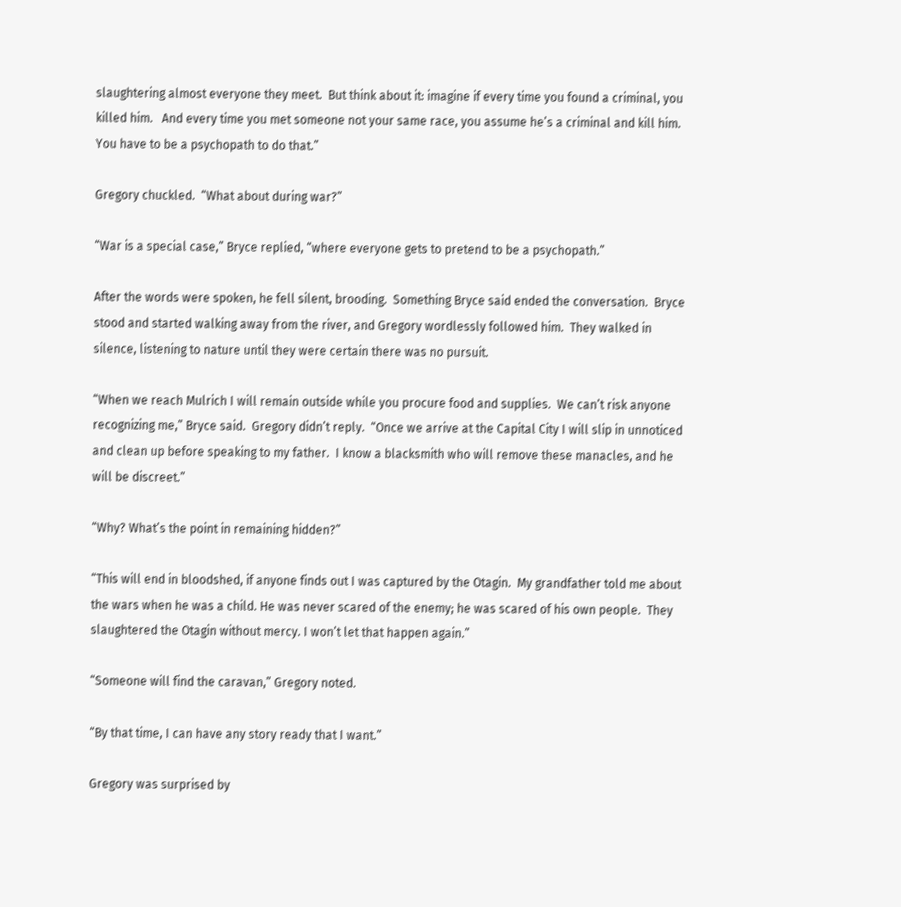slaughtering almost everyone they meet.  But think about it: imagine if every time you found a criminal, you killed him.   And every time you met someone not your same race, you assume he’s a criminal and kill him. You have to be a psychopath to do that.”

Gregory chuckled.  “What about during war?”

“War is a special case,” Bryce replied, “where everyone gets to pretend to be a psychopath.”

After the words were spoken, he fell silent, brooding.  Something Bryce said ended the conversation.  Bryce stood and started walking away from the river, and Gregory wordlessly followed him.  They walked in silence, listening to nature until they were certain there was no pursuit.

“When we reach Mulrich I will remain outside while you procure food and supplies.  We can’t risk anyone recognizing me,” Bryce said.  Gregory didn’t reply.  “Once we arrive at the Capital City I will slip in unnoticed and clean up before speaking to my father.  I know a blacksmith who will remove these manacles, and he will be discreet.”

“Why? What’s the point in remaining hidden?”

“This will end in bloodshed, if anyone finds out I was captured by the Otagin.  My grandfather told me about the wars when he was a child. He was never scared of the enemy; he was scared of his own people.  They slaughtered the Otagin without mercy. I won’t let that happen again.”

“Someone will find the caravan,” Gregory noted.

“By that time, I can have any story ready that I want.”

Gregory was surprised by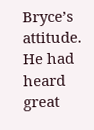Bryce’s attitude.  He had heard great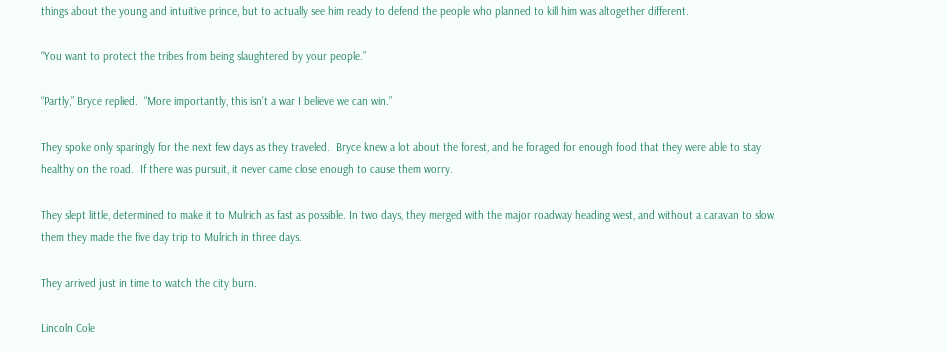things about the young and intuitive prince, but to actually see him ready to defend the people who planned to kill him was altogether different.

“You want to protect the tribes from being slaughtered by your people.”

“Partly,” Bryce replied.  “More importantly, this isn’t a war I believe we can win.”

They spoke only sparingly for the next few days as they traveled.  Bryce knew a lot about the forest, and he foraged for enough food that they were able to stay healthy on the road.  If there was pursuit, it never came close enough to cause them worry.

They slept little, determined to make it to Mulrich as fast as possible. In two days, they merged with the major roadway heading west, and without a caravan to slow them they made the five day trip to Mulrich in three days.

They arrived just in time to watch the city burn.

Lincoln Cole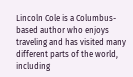Lincoln Cole is a Columbus-based author who enjoys traveling and has visited many different parts of the world, including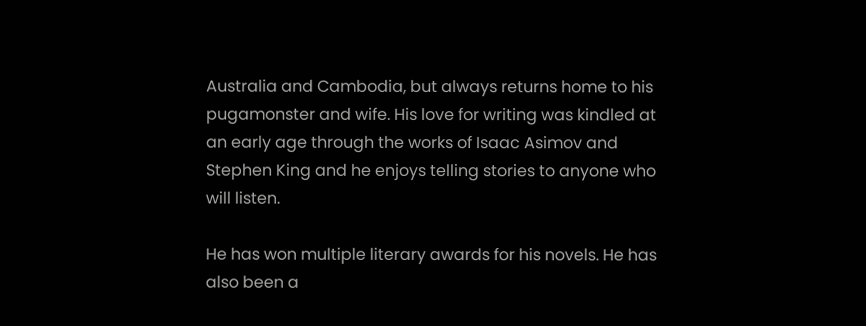Australia and Cambodia, but always returns home to his pugamonster and wife. His love for writing was kindled at an early age through the works of Isaac Asimov and Stephen King and he enjoys telling stories to anyone who will listen.

He has won multiple literary awards for his novels. He has also been a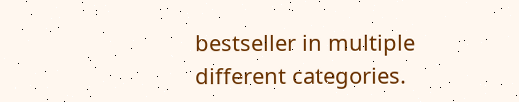bestseller in multiple different categories.